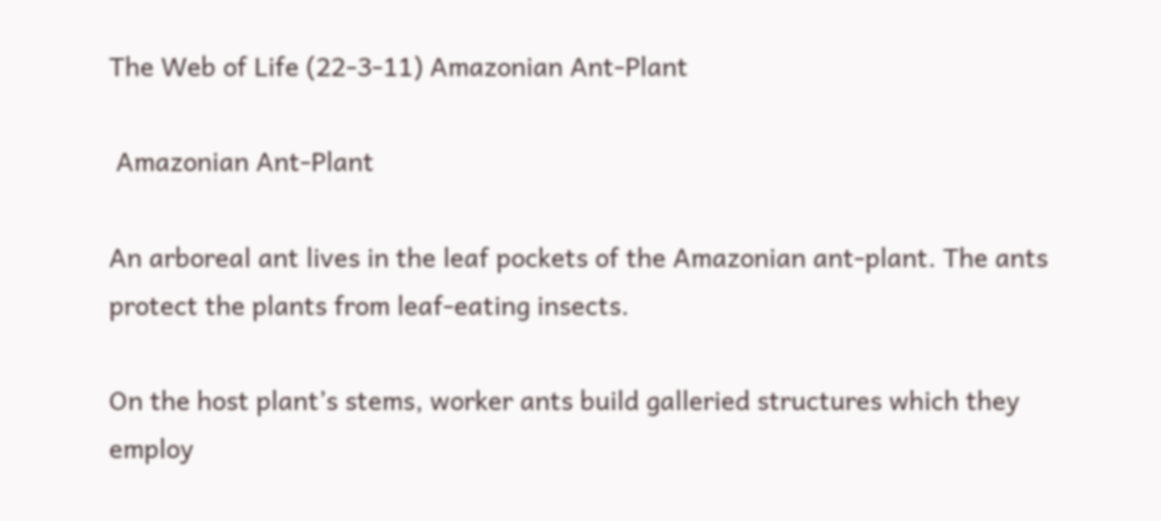The Web of Life (22-3-11) Amazonian Ant-Plant

 Amazonian Ant-Plant

An arboreal ant lives in the leaf pockets of the Amazonian ant-plant. The ants protect the plants from leaf-eating insects.

On the host plant’s stems, worker ants build galleried structures which they employ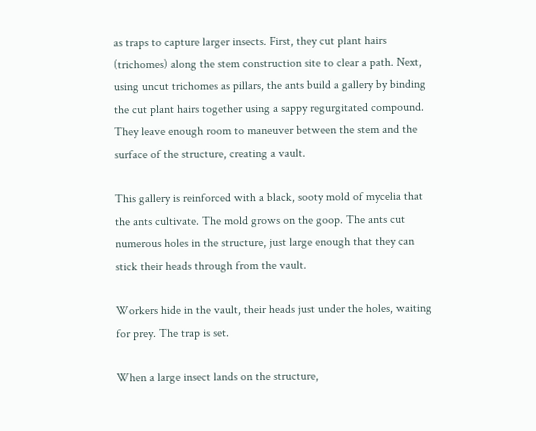as traps to capture larger insects. First, they cut plant hairs (trichomes) along the stem construction site to clear a path. Next, using uncut trichomes as pillars, the ants build a gallery by binding the cut plant hairs together using a sappy regurgitated compound. They leave enough room to maneuver between the stem and the surface of the structure, creating a vault.

This gallery is reinforced with a black, sooty mold of mycelia that the ants cultivate. The mold grows on the goop. The ants cut numerous holes in the structure, just large enough that they can stick their heads through from the vault.

Workers hide in the vault, their heads just under the holes, waiting for prey. The trap is set.

When a large insect lands on the structure,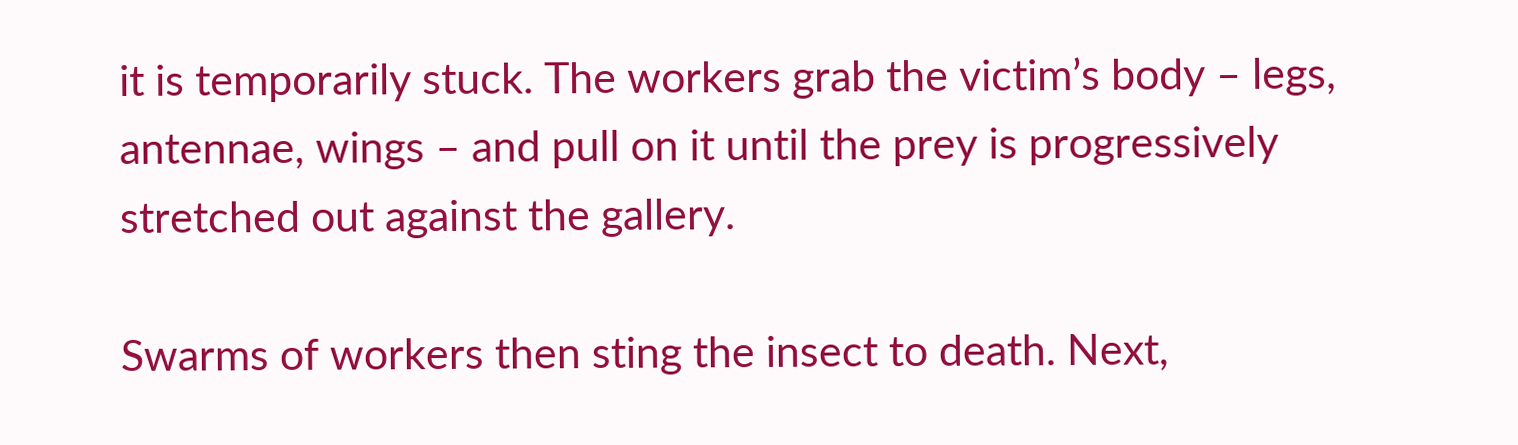it is temporarily stuck. The workers grab the victim’s body – legs, antennae, wings – and pull on it until the prey is progressively stretched out against the gallery.

Swarms of workers then sting the insect to death. Next,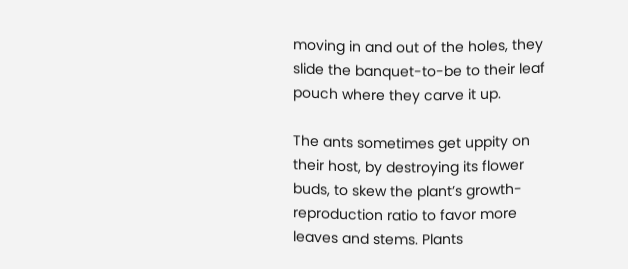moving in and out of the holes, they slide the banquet-to-be to their leaf pouch where they carve it up.

The ants sometimes get uppity on their host, by destroying its flower buds, to skew the plant’s growth-reproduction ratio to favor more leaves and stems. Plants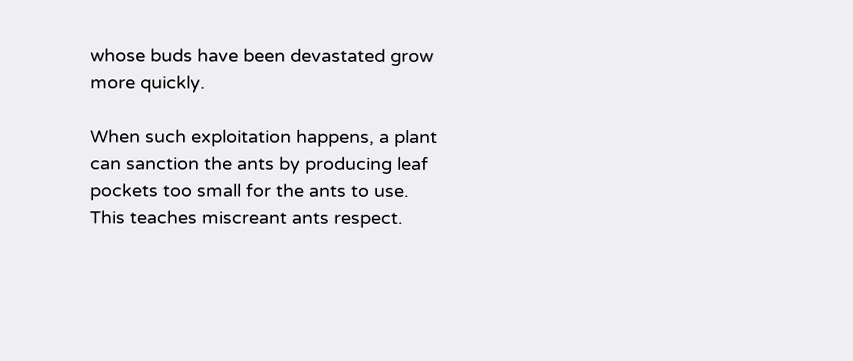whose buds have been devastated grow more quickly.

When such exploitation happens, a plant can sanction the ants by producing leaf pockets too small for the ants to use. This teaches miscreant ants respect.